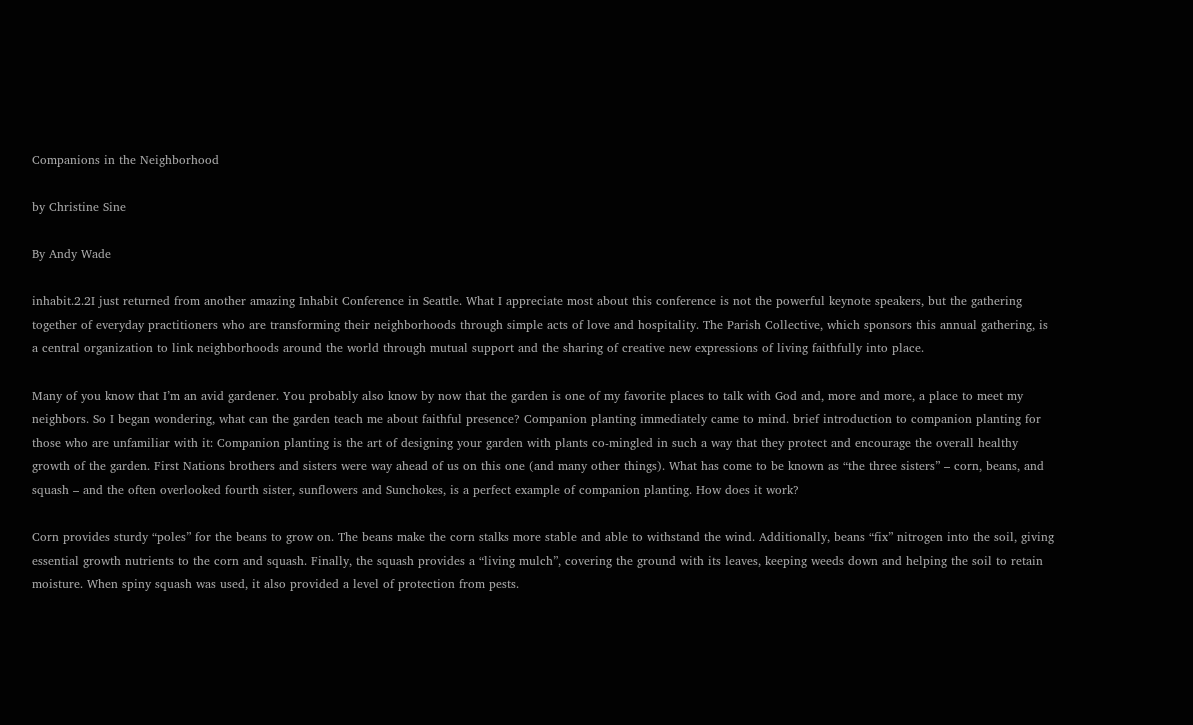Companions in the Neighborhood

by Christine Sine

By Andy Wade

inhabit.2.2I just returned from another amazing Inhabit Conference in Seattle. What I appreciate most about this conference is not the powerful keynote speakers, but the gathering together of everyday practitioners who are transforming their neighborhoods through simple acts of love and hospitality. The Parish Collective, which sponsors this annual gathering, is a central organization to link neighborhoods around the world through mutual support and the sharing of creative new expressions of living faithfully into place.

Many of you know that I’m an avid gardener. You probably also know by now that the garden is one of my favorite places to talk with God and, more and more, a place to meet my neighbors. So I began wondering, what can the garden teach me about faithful presence? Companion planting immediately came to mind. brief introduction to companion planting for those who are unfamiliar with it: Companion planting is the art of designing your garden with plants co-mingled in such a way that they protect and encourage the overall healthy growth of the garden. First Nations brothers and sisters were way ahead of us on this one (and many other things). What has come to be known as “the three sisters” – corn, beans, and squash – and the often overlooked fourth sister, sunflowers and Sunchokes, is a perfect example of companion planting. How does it work?

Corn provides sturdy “poles” for the beans to grow on. The beans make the corn stalks more stable and able to withstand the wind. Additionally, beans “fix” nitrogen into the soil, giving essential growth nutrients to the corn and squash. Finally, the squash provides a “living mulch”, covering the ground with its leaves, keeping weeds down and helping the soil to retain moisture. When spiny squash was used, it also provided a level of protection from pests.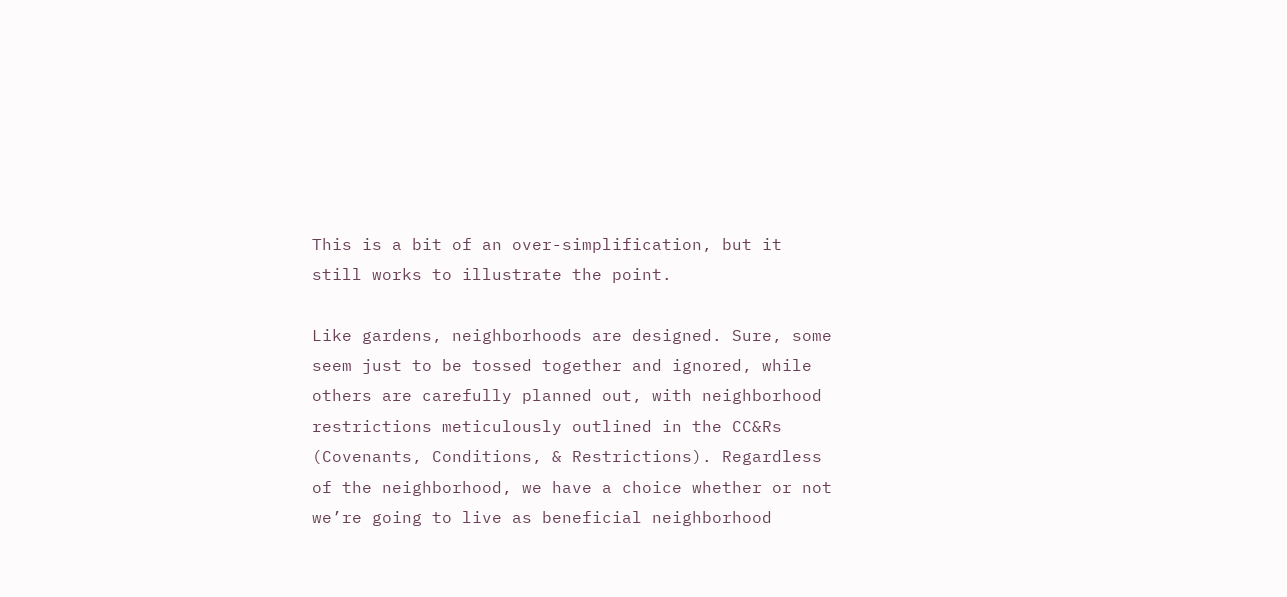This is a bit of an over-simplification, but it still works to illustrate the point.

Like gardens, neighborhoods are designed. Sure, some seem just to be tossed together and ignored, while others are carefully planned out, with neighborhood restrictions meticulously outlined in the CC&Rs (Covenants, Conditions, & Restrictions). Regardless of the neighborhood, we have a choice whether or not we’re going to live as beneficial neighborhood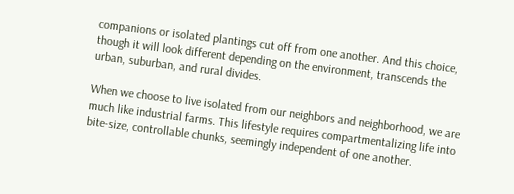companions or isolated plantings cut off from one another. And this choice, though it will look different depending on the environment, transcends the urban, suburban, and rural divides.

When we choose to live isolated from our neighbors and neighborhood, we are much like industrial farms. This lifestyle requires compartmentalizing life into bite-size, controllable chunks, seemingly independent of one another.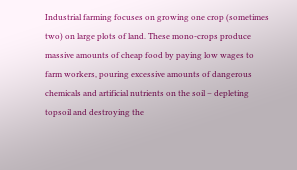Industrial farming focuses on growing one crop (sometimes two) on large plots of land. These mono-crops produce massive amounts of cheap food by paying low wages to farm workers, pouring excessive amounts of dangerous chemicals and artificial nutrients on the soil – depleting topsoil and destroying the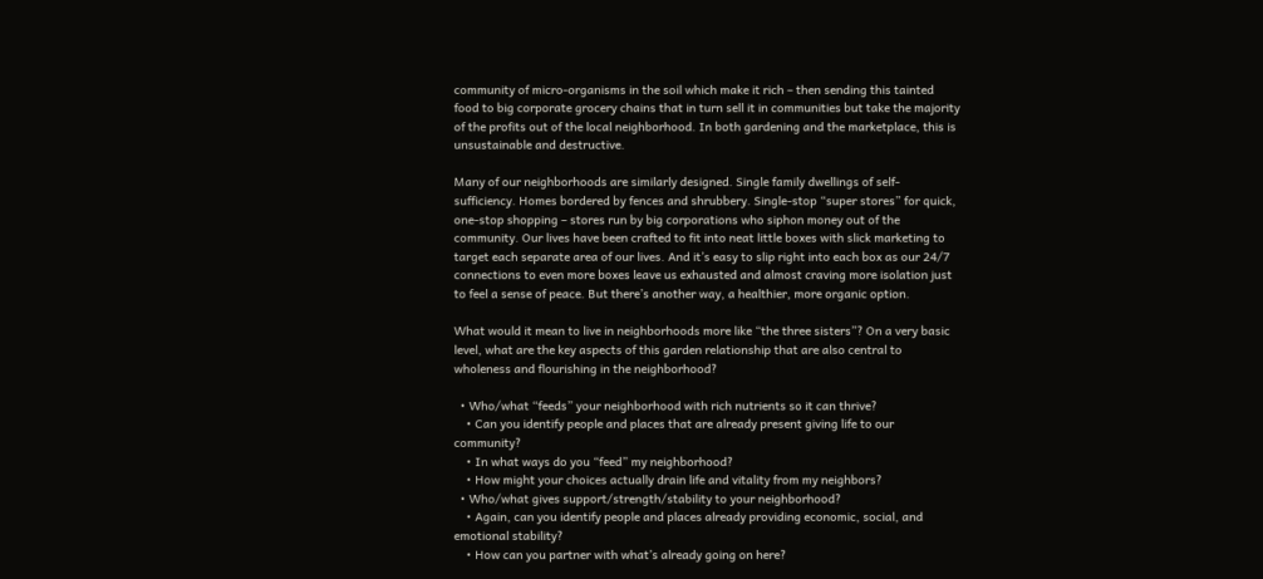community of micro-organisms in the soil which make it rich – then sending this tainted food to big corporate grocery chains that in turn sell it in communities but take the majority of the profits out of the local neighborhood. In both gardening and the marketplace, this is unsustainable and destructive.

Many of our neighborhoods are similarly designed. Single family dwellings of self-sufficiency. Homes bordered by fences and shrubbery. Single-stop “super stores” for quick, one-stop shopping – stores run by big corporations who siphon money out of the community. Our lives have been crafted to fit into neat little boxes with slick marketing to target each separate area of our lives. And it’s easy to slip right into each box as our 24/7 connections to even more boxes leave us exhausted and almost craving more isolation just to feel a sense of peace. But there’s another way, a healthier, more organic option.

What would it mean to live in neighborhoods more like “the three sisters”? On a very basic level, what are the key aspects of this garden relationship that are also central to wholeness and flourishing in the neighborhood?

  • Who/what “feeds” your neighborhood with rich nutrients so it can thrive?
    • Can you identify people and places that are already present giving life to our community?
    • In what ways do you “feed” my neighborhood?
    • How might your choices actually drain life and vitality from my neighbors?
  • Who/what gives support/strength/stability to your neighborhood?
    • Again, can you identify people and places already providing economic, social, and emotional stability?
    • How can you partner with what’s already going on here?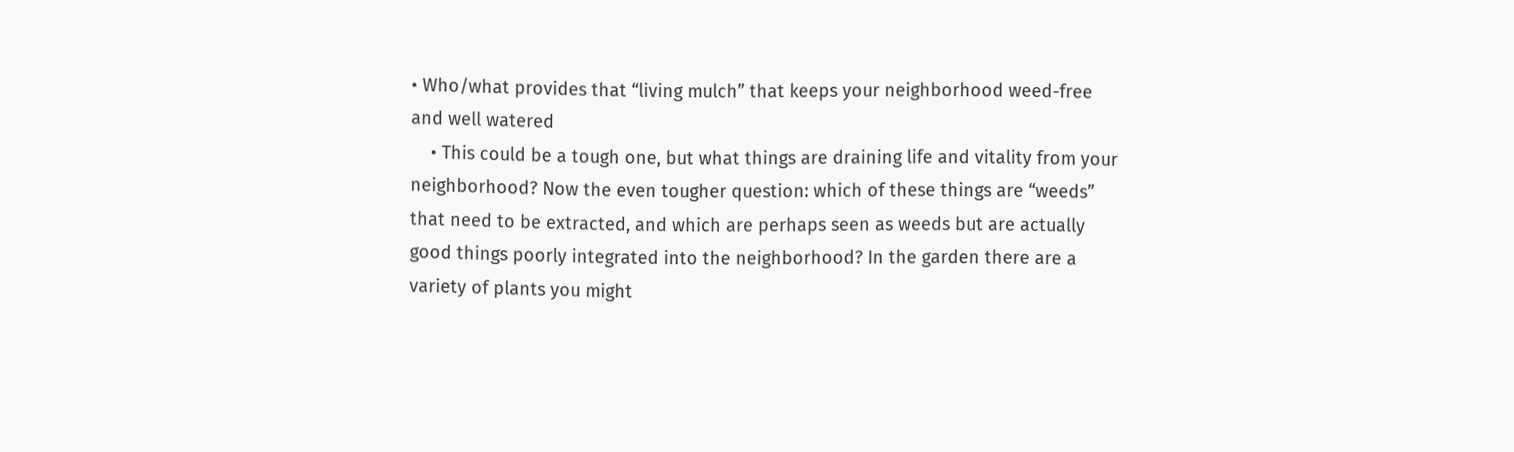• Who/what provides that “living mulch” that keeps your neighborhood weed-free and well watered
    • This could be a tough one, but what things are draining life and vitality from your neighborhood? Now the even tougher question: which of these things are “weeds” that need to be extracted, and which are perhaps seen as weeds but are actually good things poorly integrated into the neighborhood? In the garden there are a variety of plants you might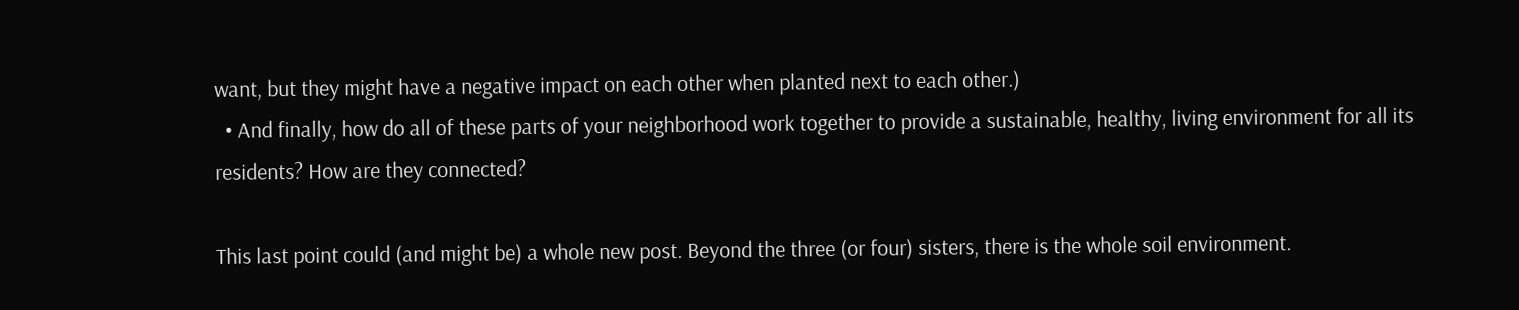want, but they might have a negative impact on each other when planted next to each other.)
  • And finally, how do all of these parts of your neighborhood work together to provide a sustainable, healthy, living environment for all its residents? How are they connected?

This last point could (and might be) a whole new post. Beyond the three (or four) sisters, there is the whole soil environment.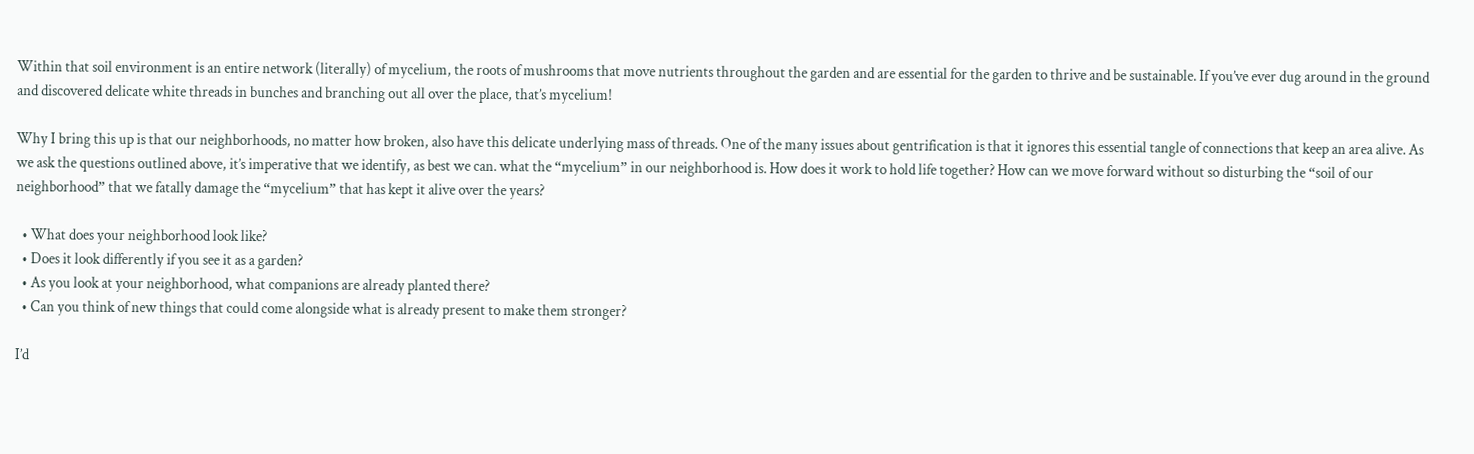Within that soil environment is an entire network (literally) of mycelium, the roots of mushrooms that move nutrients throughout the garden and are essential for the garden to thrive and be sustainable. If you’ve ever dug around in the ground and discovered delicate white threads in bunches and branching out all over the place, that’s mycelium!

Why I bring this up is that our neighborhoods, no matter how broken, also have this delicate underlying mass of threads. One of the many issues about gentrification is that it ignores this essential tangle of connections that keep an area alive. As we ask the questions outlined above, it’s imperative that we identify, as best we can. what the “mycelium” in our neighborhood is. How does it work to hold life together? How can we move forward without so disturbing the “soil of our neighborhood” that we fatally damage the “mycelium” that has kept it alive over the years?

  • What does your neighborhood look like?
  • Does it look differently if you see it as a garden?
  • As you look at your neighborhood, what companions are already planted there?
  • Can you think of new things that could come alongside what is already present to make them stronger?

I’d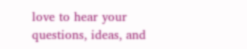love to hear your questions, ideas, and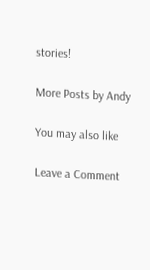stories!

More Posts by Andy

You may also like

Leave a Comment